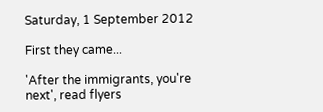Saturday, 1 September 2012

First they came...

'After the immigrants, you're next', read flyers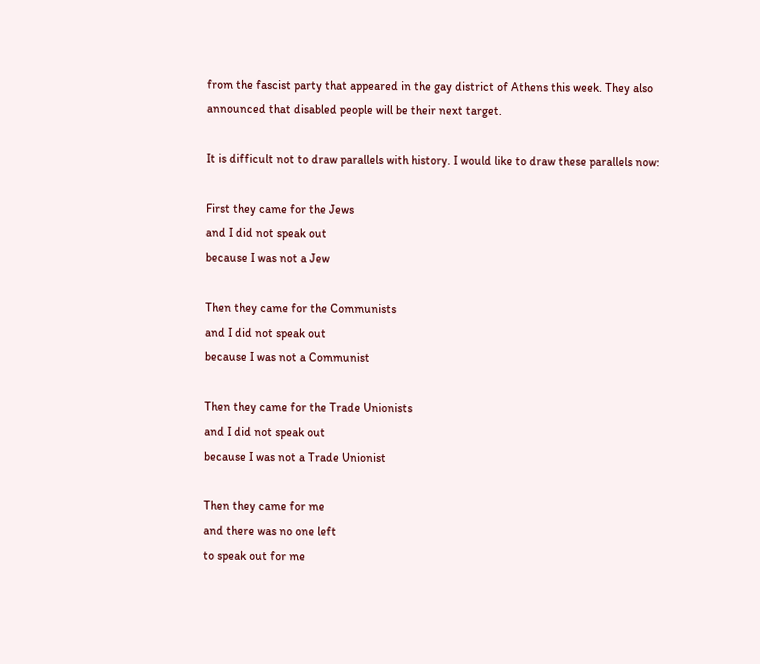from the fascist party that appeared in the gay district of Athens this week. They also announced that disabled people will be their next target.

It is difficult not to draw parallels with history. I would like to draw these parallels now:

First they came for the Jews
and I did not speak out
because I was not a Jew

Then they came for the Communists
and I did not speak out
because I was not a Communist

Then they came for the Trade Unionists
and I did not speak out
because I was not a Trade Unionist

Then they came for me
and there was no one left
to speak out for me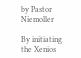by Pastor Niemoller

By initiating the Xenios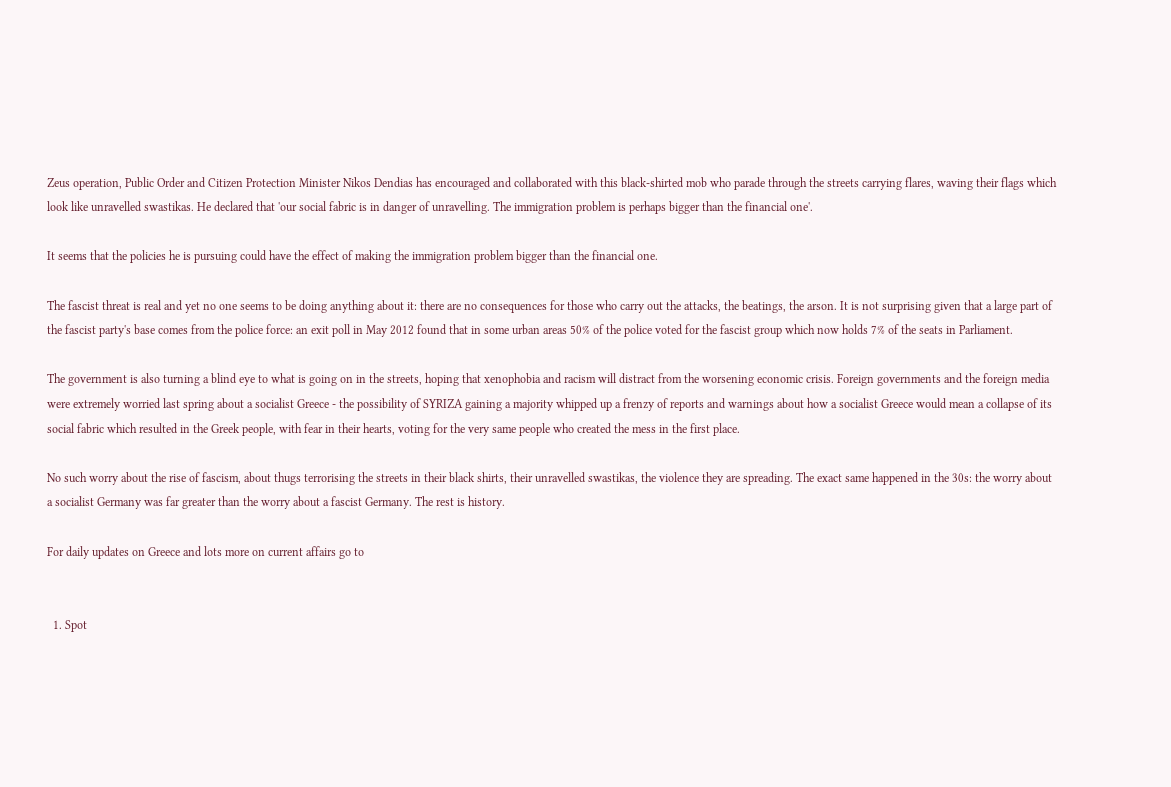Zeus operation, Public Order and Citizen Protection Minister Nikos Dendias has encouraged and collaborated with this black-shirted mob who parade through the streets carrying flares, waving their flags which look like unravelled swastikas. He declared that 'our social fabric is in danger of unravelling. The immigration problem is perhaps bigger than the financial one'.

It seems that the policies he is pursuing could have the effect of making the immigration problem bigger than the financial one.

The fascist threat is real and yet no one seems to be doing anything about it: there are no consequences for those who carry out the attacks, the beatings, the arson. It is not surprising given that a large part of the fascist party's base comes from the police force: an exit poll in May 2012 found that in some urban areas 50% of the police voted for the fascist group which now holds 7% of the seats in Parliament.

The government is also turning a blind eye to what is going on in the streets, hoping that xenophobia and racism will distract from the worsening economic crisis. Foreign governments and the foreign media were extremely worried last spring about a socialist Greece - the possibility of SYRIZA gaining a majority whipped up a frenzy of reports and warnings about how a socialist Greece would mean a collapse of its social fabric which resulted in the Greek people, with fear in their hearts, voting for the very same people who created the mess in the first place.

No such worry about the rise of fascism, about thugs terrorising the streets in their black shirts, their unravelled swastikas, the violence they are spreading. The exact same happened in the 30s: the worry about a socialist Germany was far greater than the worry about a fascist Germany. The rest is history.

For daily updates on Greece and lots more on current affairs go to


  1. Spot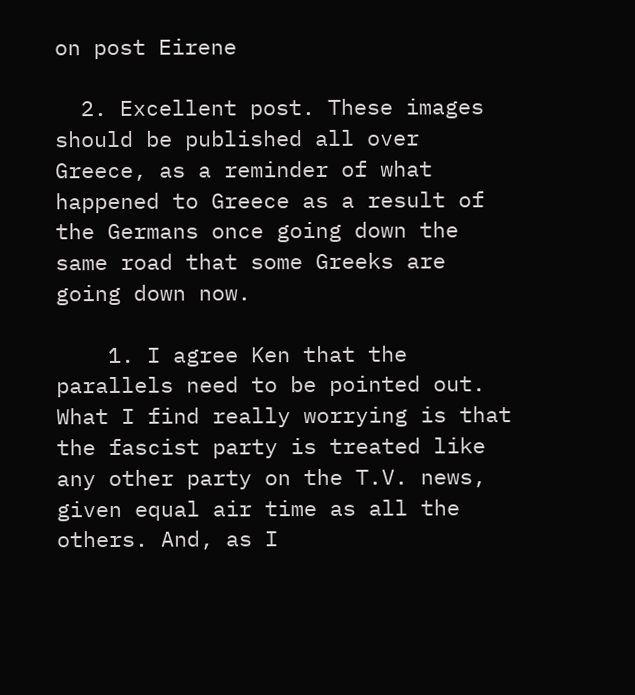on post Eirene

  2. Excellent post. These images should be published all over Greece, as a reminder of what happened to Greece as a result of the Germans once going down the same road that some Greeks are going down now.

    1. I agree Ken that the parallels need to be pointed out. What I find really worrying is that the fascist party is treated like any other party on the T.V. news, given equal air time as all the others. And, as I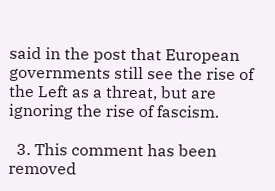said in the post that European governments still see the rise of the Left as a threat, but are ignoring the rise of fascism.

  3. This comment has been removed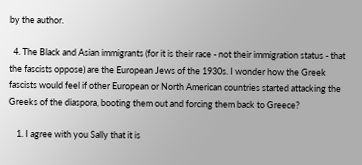by the author.

  4. The Black and Asian immigrants (for it is their race - not their immigration status - that the fascists oppose) are the European Jews of the 1930s. I wonder how the Greek fascists would feel if other European or North American countries started attacking the Greeks of the diaspora, booting them out and forcing them back to Greece?

    1. I agree with you Sally that it is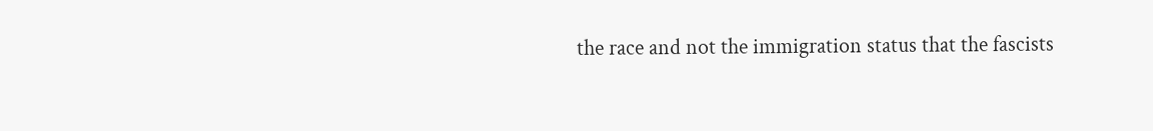the race and not the immigration status that the fascists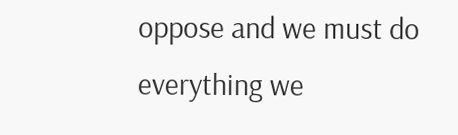oppose and we must do everything we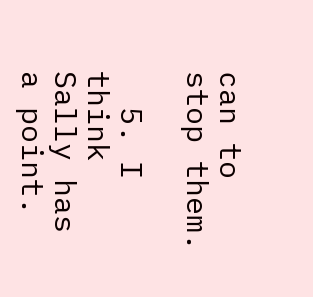can to stop them.

  5. I think Sally has a point.